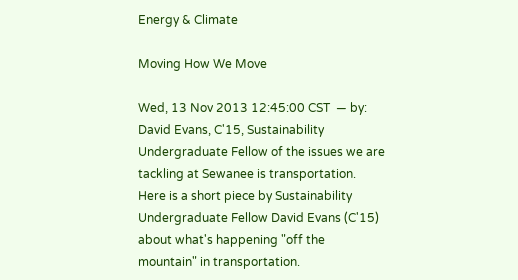Energy & Climate

Moving How We Move

Wed, 13 Nov 2013 12:45:00 CST  — by: David Evans, C'15, Sustainability Undergraduate Fellow of the issues we are tackling at Sewanee is transportation. Here is a short piece by Sustainability Undergraduate Fellow David Evans (C'15) about what's happening "off the mountain" in transportation.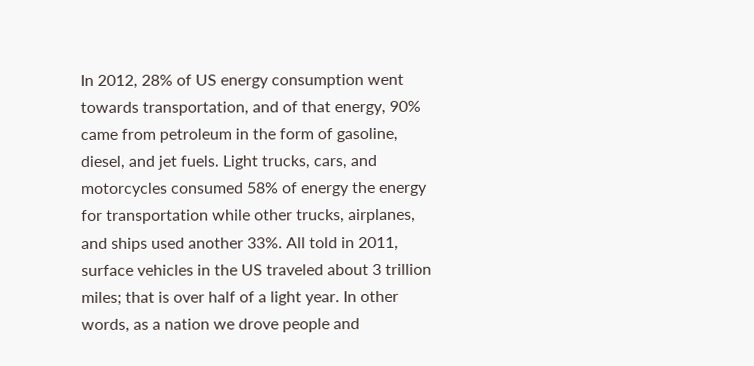In 2012, 28% of US energy consumption went towards transportation, and of that energy, 90% came from petroleum in the form of gasoline, diesel, and jet fuels. Light trucks, cars, and motorcycles consumed 58% of energy the energy for transportation while other trucks, airplanes, and ships used another 33%. All told in 2011, surface vehicles in the US traveled about 3 trillion miles; that is over half of a light year. In other words, as a nation we drove people and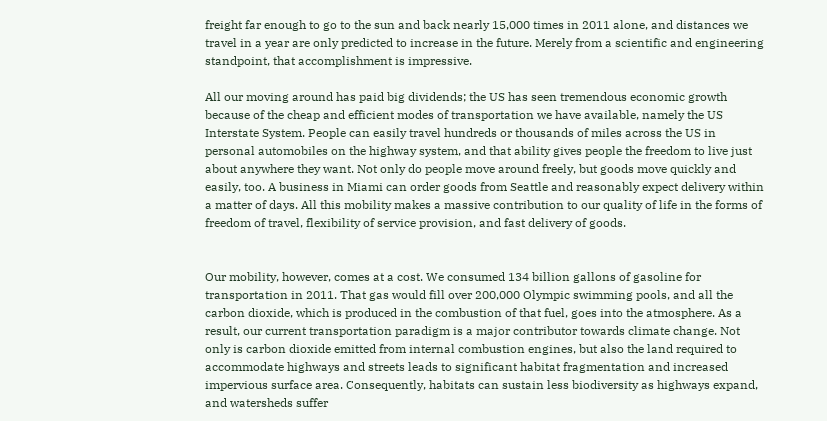freight far enough to go to the sun and back nearly 15,000 times in 2011 alone, and distances we travel in a year are only predicted to increase in the future. Merely from a scientific and engineering standpoint, that accomplishment is impressive.

All our moving around has paid big dividends; the US has seen tremendous economic growth because of the cheap and efficient modes of transportation we have available, namely the US Interstate System. People can easily travel hundreds or thousands of miles across the US in personal automobiles on the highway system, and that ability gives people the freedom to live just about anywhere they want. Not only do people move around freely, but goods move quickly and easily, too. A business in Miami can order goods from Seattle and reasonably expect delivery within a matter of days. All this mobility makes a massive contribution to our quality of life in the forms of freedom of travel, flexibility of service provision, and fast delivery of goods.


Our mobility, however, comes at a cost. We consumed 134 billion gallons of gasoline for transportation in 2011. That gas would fill over 200,000 Olympic swimming pools, and all the carbon dioxide, which is produced in the combustion of that fuel, goes into the atmosphere. As a result, our current transportation paradigm is a major contributor towards climate change. Not only is carbon dioxide emitted from internal combustion engines, but also the land required to accommodate highways and streets leads to significant habitat fragmentation and increased impervious surface area. Consequently, habitats can sustain less biodiversity as highways expand, and watersheds suffer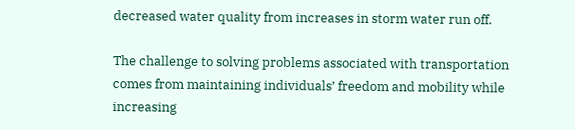decreased water quality from increases in storm water run off.

The challenge to solving problems associated with transportation comes from maintaining individuals’ freedom and mobility while increasing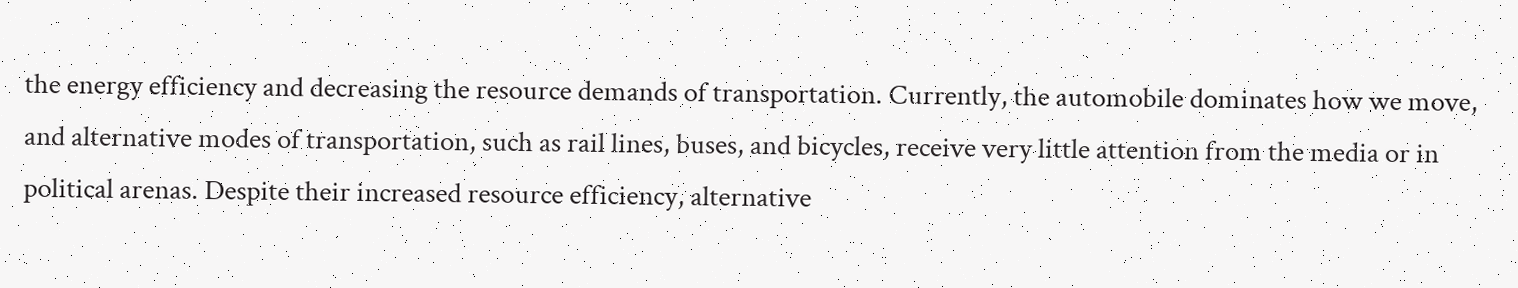the energy efficiency and decreasing the resource demands of transportation. Currently, the automobile dominates how we move, and alternative modes of transportation, such as rail lines, buses, and bicycles, receive very little attention from the media or in political arenas. Despite their increased resource efficiency, alternative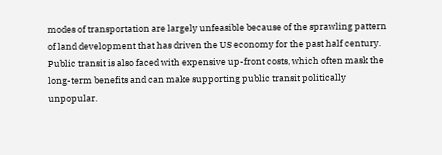modes of transportation are largely unfeasible because of the sprawling pattern of land development that has driven the US economy for the past half century. Public transit is also faced with expensive up-front costs, which often mask the long-term benefits and can make supporting public transit politically unpopular.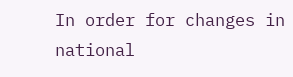In order for changes in national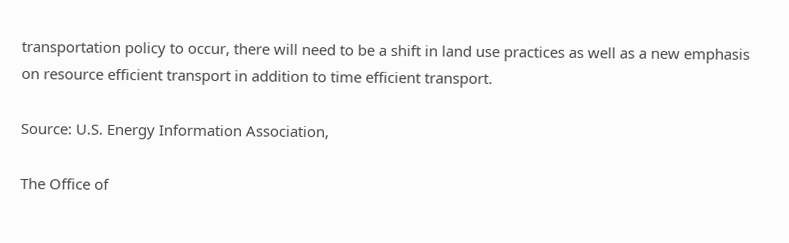transportation policy to occur, there will need to be a shift in land use practices as well as a new emphasis on resource efficient transport in addition to time efficient transport.

Source: U.S. Energy Information Association,

The Office of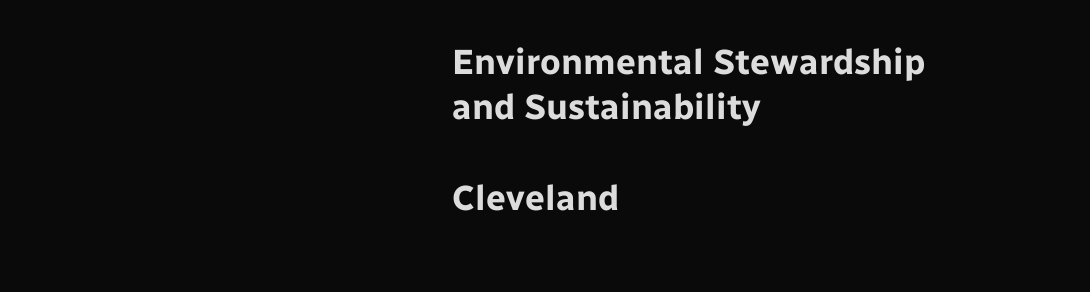Environmental Stewardship and Sustainability

Cleveland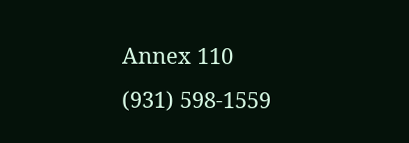Annex 110
(931) 598-1559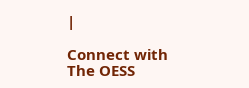|

Connect with The OESS